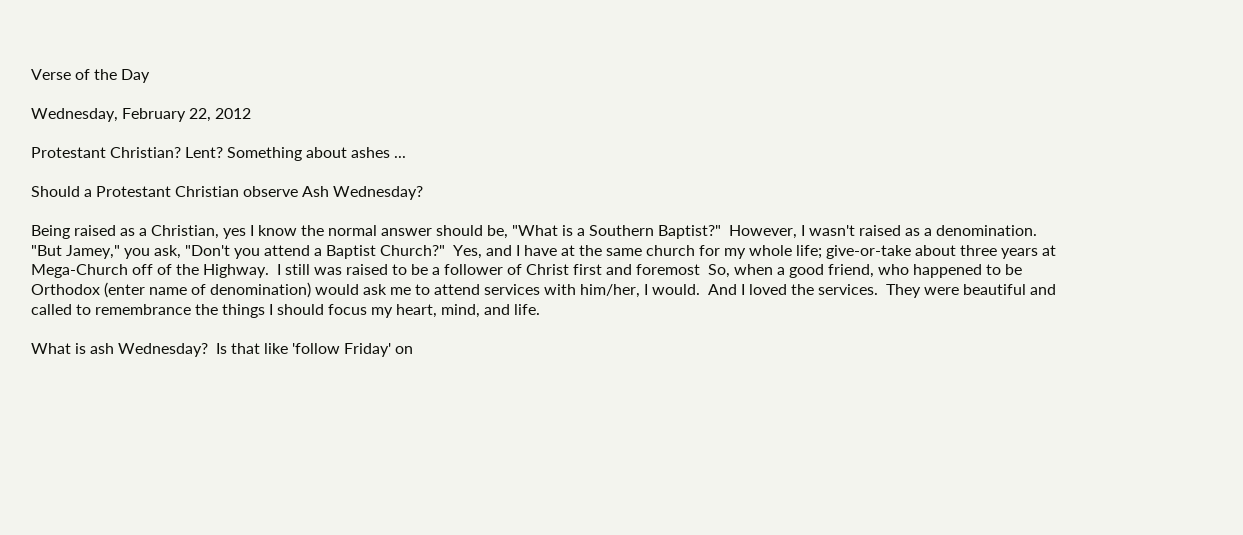Verse of the Day

Wednesday, February 22, 2012

Protestant Christian? Lent? Something about ashes ...

Should a Protestant Christian observe Ash Wednesday?

Being raised as a Christian, yes I know the normal answer should be, "What is a Southern Baptist?"  However, I wasn't raised as a denomination.  "But Jamey," you ask, "Don't you attend a Baptist Church?"  Yes, and I have at the same church for my whole life; give-or-take about three years at Mega-Church off of the Highway.  I still was raised to be a follower of Christ first and foremost  So, when a good friend, who happened to be Orthodox (enter name of denomination) would ask me to attend services with him/her, I would.  And I loved the services.  They were beautiful and called to remembrance the things I should focus my heart, mind, and life.

What is ash Wednesday?  Is that like 'follow Friday' on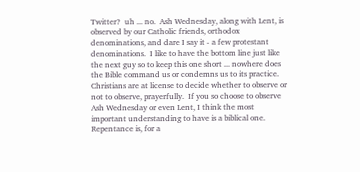Twitter?  uh ... no.  Ash Wednesday, along with Lent, is observed by our Catholic friends, orthodox denominations, and dare I say it - a few protestant denominations.  I like to have the bottom line just like the next guy so to keep this one short ... nowhere does the Bible command us or condemns us to its practice.  Christians are at license to decide whether to observe or not to observe, prayerfully.  If you so choose to observe Ash Wednesday or even Lent, I think the most important understanding to have is a biblical one.  Repentance is, for a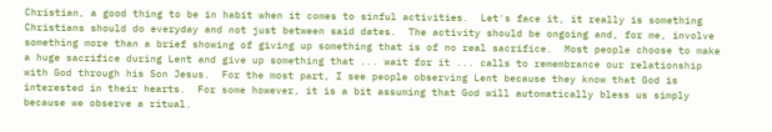Christian, a good thing to be in habit when it comes to sinful activities.  Let's face it, it really is something Christians should do everyday and not just between said dates.  The activity should be ongoing and, for me, involve something more than a brief showing of giving up something that is of no real sacrifice.  Most people choose to make a huge sacrifice during Lent and give up something that ... wait for it ... calls to remembrance our relationship with God through his Son Jesus.  For the most part, I see people observing Lent because they know that God is interested in their hearts.  For some however, it is a bit assuming that God will automatically bless us simply because we observe a ritual.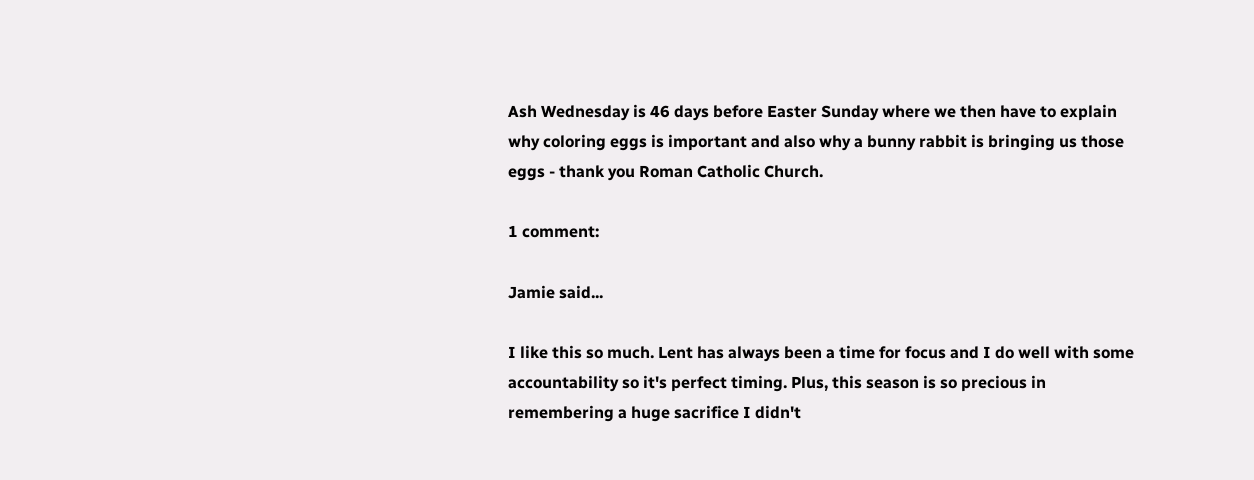Ash Wednesday is 46 days before Easter Sunday where we then have to explain why coloring eggs is important and also why a bunny rabbit is bringing us those eggs - thank you Roman Catholic Church.

1 comment:

Jamie said...

I like this so much. Lent has always been a time for focus and I do well with some accountability so it's perfect timing. Plus, this season is so precious in remembering a huge sacrifice I didn't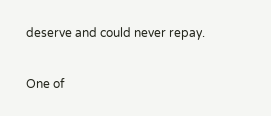deserve and could never repay.

One of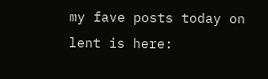my fave posts today on lent is here: